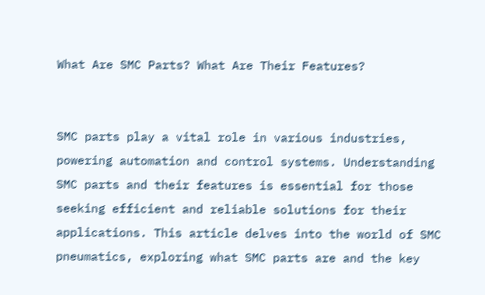What Are SMC Parts? What Are Their Features?


SMC parts play a vital role in various industries, powering automation and control systems. Understanding SMC parts and their features is essential for those seeking efficient and reliable solutions for their applications. This article delves into the world of SMC pneumatics, exploring what SMC parts are and the key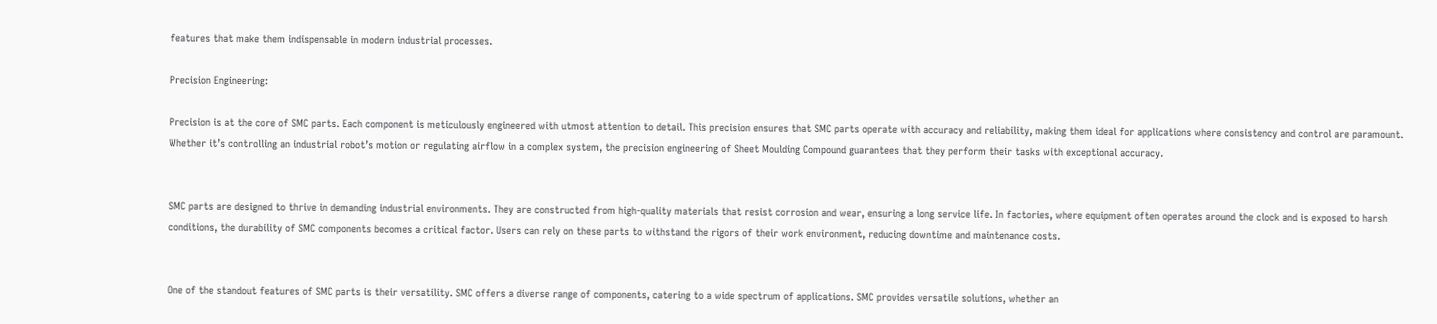features that make them indispensable in modern industrial processes.

Precision Engineering:

Precision is at the core of SMC parts. Each component is meticulously engineered with utmost attention to detail. This precision ensures that SMC parts operate with accuracy and reliability, making them ideal for applications where consistency and control are paramount. Whether it’s controlling an industrial robot’s motion or regulating airflow in a complex system, the precision engineering of Sheet Moulding Compound guarantees that they perform their tasks with exceptional accuracy.


SMC parts are designed to thrive in demanding industrial environments. They are constructed from high-quality materials that resist corrosion and wear, ensuring a long service life. In factories, where equipment often operates around the clock and is exposed to harsh conditions, the durability of SMC components becomes a critical factor. Users can rely on these parts to withstand the rigors of their work environment, reducing downtime and maintenance costs.


One of the standout features of SMC parts is their versatility. SMC offers a diverse range of components, catering to a wide spectrum of applications. SMC provides versatile solutions, whether an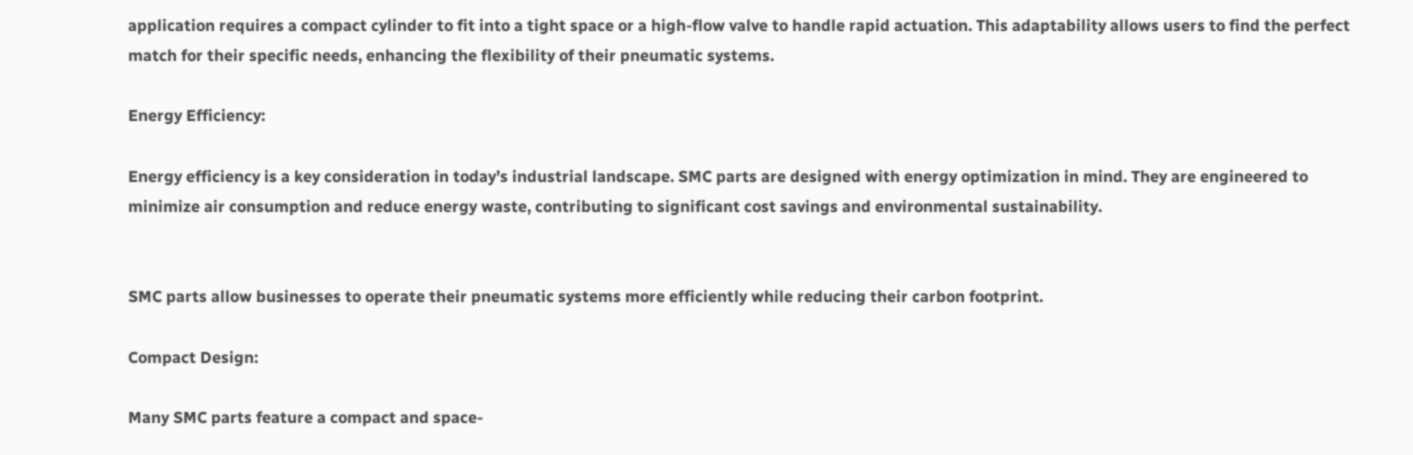application requires a compact cylinder to fit into a tight space or a high-flow valve to handle rapid actuation. This adaptability allows users to find the perfect match for their specific needs, enhancing the flexibility of their pneumatic systems.

Energy Efficiency:

Energy efficiency is a key consideration in today’s industrial landscape. SMC parts are designed with energy optimization in mind. They are engineered to minimize air consumption and reduce energy waste, contributing to significant cost savings and environmental sustainability.


SMC parts allow businesses to operate their pneumatic systems more efficiently while reducing their carbon footprint.

Compact Design:

Many SMC parts feature a compact and space-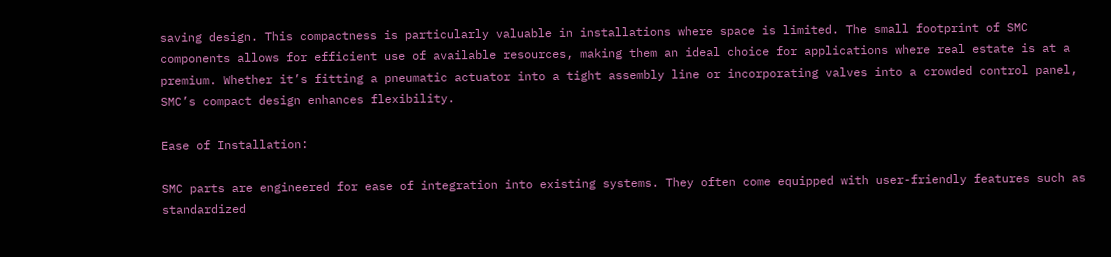saving design. This compactness is particularly valuable in installations where space is limited. The small footprint of SMC components allows for efficient use of available resources, making them an ideal choice for applications where real estate is at a premium. Whether it’s fitting a pneumatic actuator into a tight assembly line or incorporating valves into a crowded control panel, SMC’s compact design enhances flexibility.

Ease of Installation:

SMC parts are engineered for ease of integration into existing systems. They often come equipped with user-friendly features such as standardized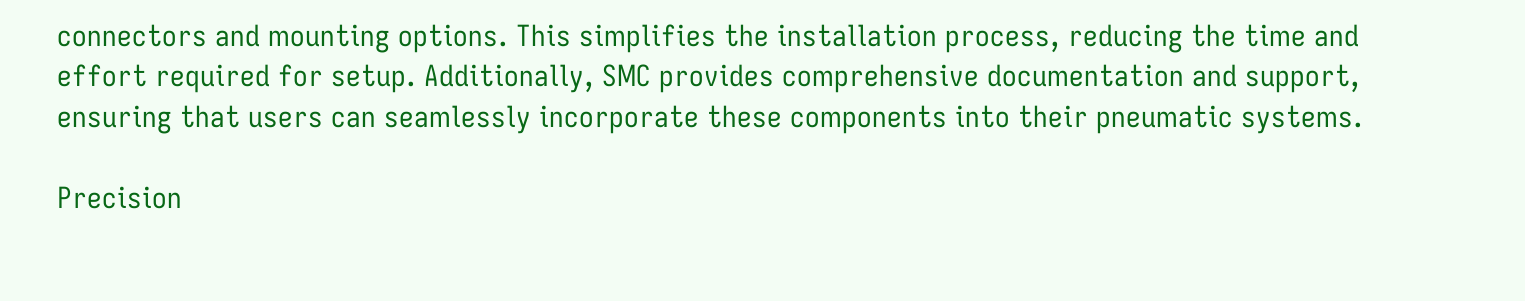connectors and mounting options. This simplifies the installation process, reducing the time and effort required for setup. Additionally, SMC provides comprehensive documentation and support, ensuring that users can seamlessly incorporate these components into their pneumatic systems.

Precision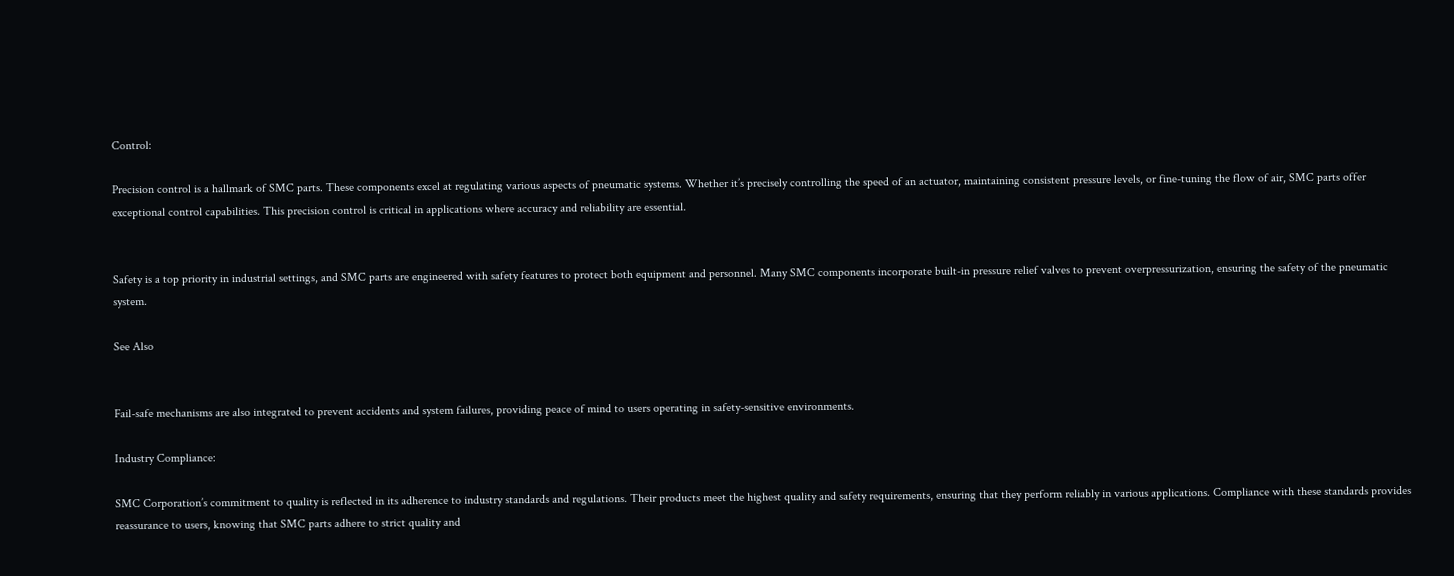Control:

Precision control is a hallmark of SMC parts. These components excel at regulating various aspects of pneumatic systems. Whether it’s precisely controlling the speed of an actuator, maintaining consistent pressure levels, or fine-tuning the flow of air, SMC parts offer exceptional control capabilities. This precision control is critical in applications where accuracy and reliability are essential.


Safety is a top priority in industrial settings, and SMC parts are engineered with safety features to protect both equipment and personnel. Many SMC components incorporate built-in pressure relief valves to prevent overpressurization, ensuring the safety of the pneumatic system.

See Also


Fail-safe mechanisms are also integrated to prevent accidents and system failures, providing peace of mind to users operating in safety-sensitive environments.

Industry Compliance:

SMC Corporation’s commitment to quality is reflected in its adherence to industry standards and regulations. Their products meet the highest quality and safety requirements, ensuring that they perform reliably in various applications. Compliance with these standards provides reassurance to users, knowing that SMC parts adhere to strict quality and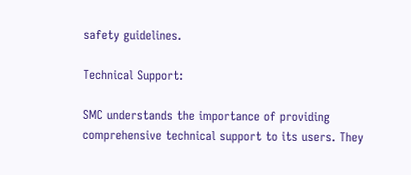safety guidelines.

Technical Support:

SMC understands the importance of providing comprehensive technical support to its users. They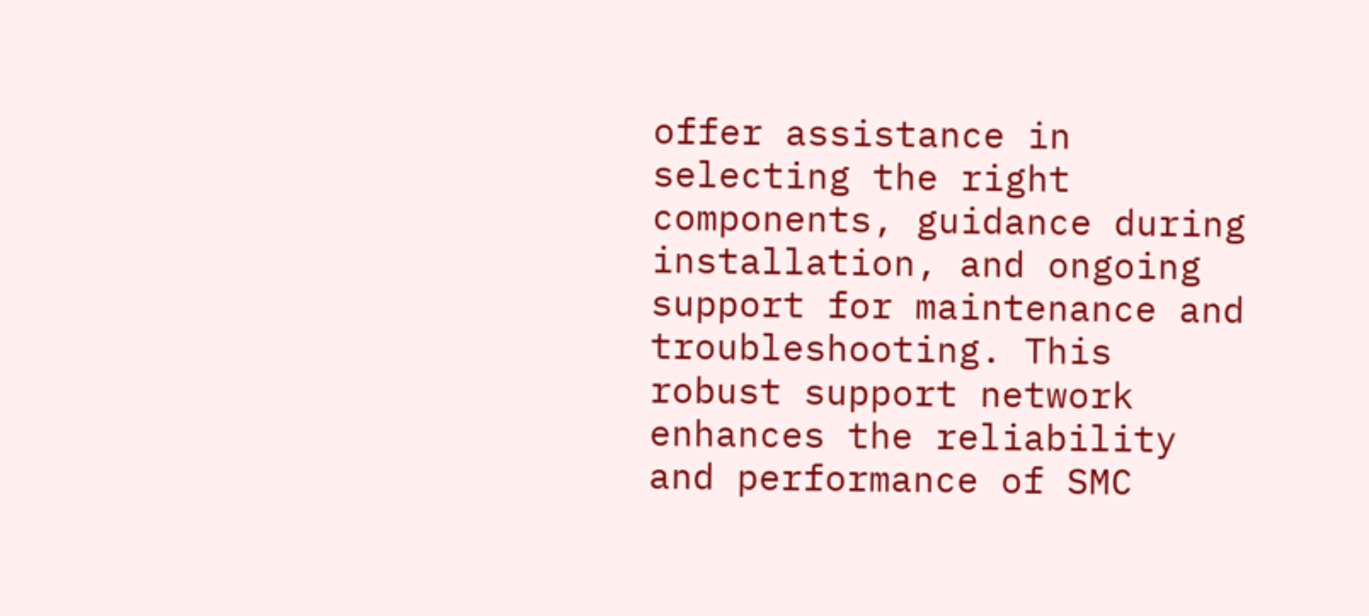offer assistance in selecting the right components, guidance during installation, and ongoing support for maintenance and troubleshooting. This robust support network enhances the reliability and performance of SMC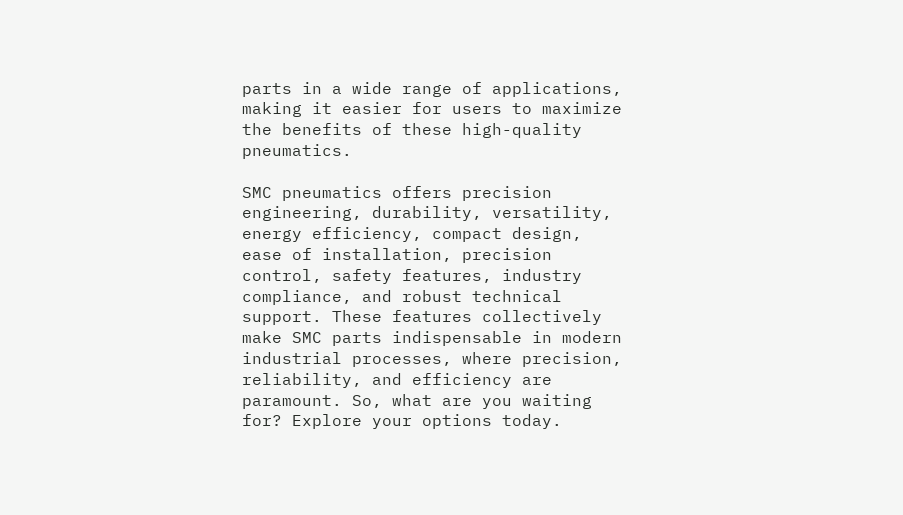parts in a wide range of applications, making it easier for users to maximize the benefits of these high-quality pneumatics.

SMC pneumatics offers precision engineering, durability, versatility, energy efficiency, compact design, ease of installation, precision control, safety features, industry compliance, and robust technical support. These features collectively make SMC parts indispensable in modern industrial processes, where precision, reliability, and efficiency are paramount. So, what are you waiting for? Explore your options today.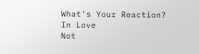What's Your Reaction?
In Love
Not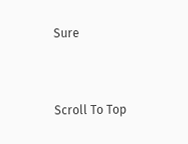Sure


Scroll To Top